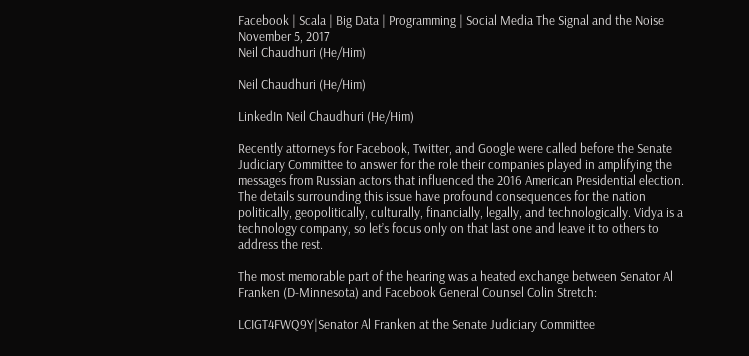Facebook | Scala | Big Data | Programming | Social Media The Signal and the Noise November 5, 2017
Neil Chaudhuri (He/Him)

Neil Chaudhuri (He/Him)

LinkedIn Neil Chaudhuri (He/Him)

Recently attorneys for Facebook, Twitter, and Google were called before the Senate Judiciary Committee to answer for the role their companies played in amplifying the messages from Russian actors that influenced the 2016 American Presidential election. The details surrounding this issue have profound consequences for the nation politically, geopolitically, culturally, financially, legally, and technologically. Vidya is a technology company, so let’s focus only on that last one and leave it to others to address the rest.

The most memorable part of the hearing was a heated exchange between Senator Al Franken (D-Minnesota) and Facebook General Counsel Colin Stretch:

LCIGT4FWQ9Y|Senator Al Franken at the Senate Judiciary Committee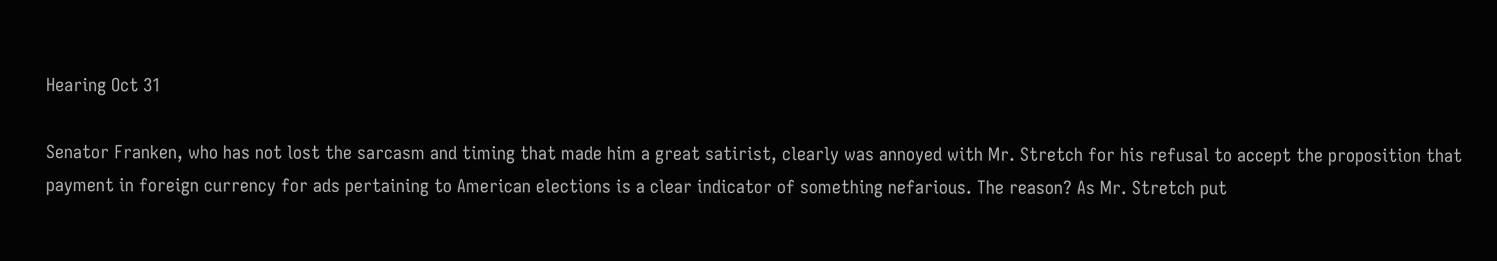Hearing Oct 31

Senator Franken, who has not lost the sarcasm and timing that made him a great satirist, clearly was annoyed with Mr. Stretch for his refusal to accept the proposition that payment in foreign currency for ads pertaining to American elections is a clear indicator of something nefarious. The reason? As Mr. Stretch put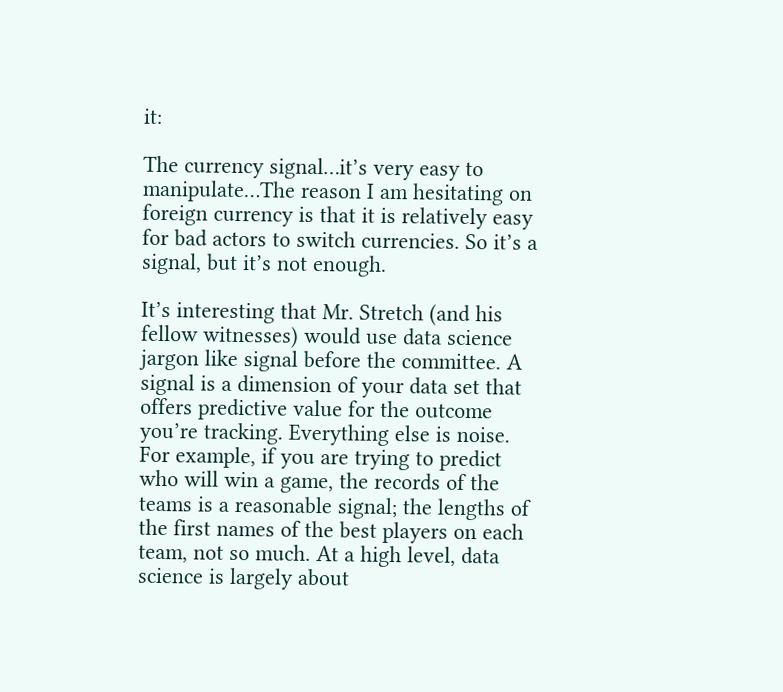it:

The currency signal…it’s very easy to manipulate…The reason I am hesitating on foreign currency is that it is relatively easy for bad actors to switch currencies. So it’s a signal, but it’s not enough.

It’s interesting that Mr. Stretch (and his fellow witnesses) would use data science jargon like signal before the committee. A signal is a dimension of your data set that offers predictive value for the outcome you’re tracking. Everything else is noise. For example, if you are trying to predict who will win a game, the records of the teams is a reasonable signal; the lengths of the first names of the best players on each team, not so much. At a high level, data science is largely about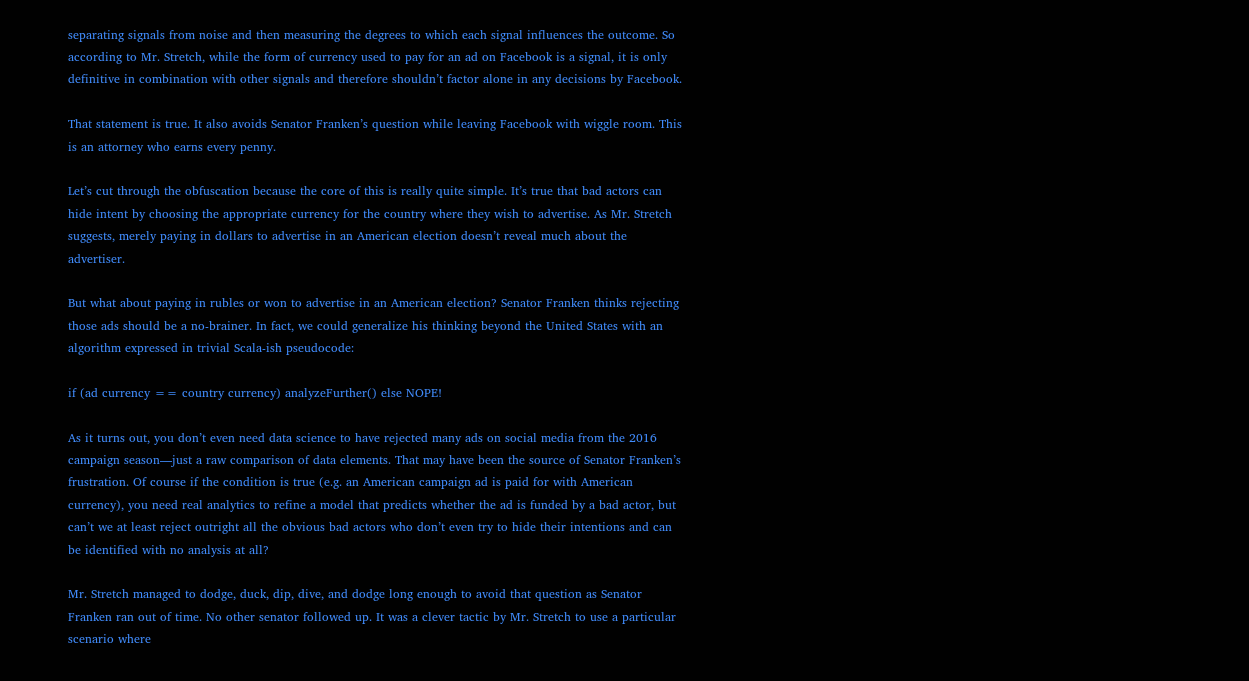separating signals from noise and then measuring the degrees to which each signal influences the outcome. So according to Mr. Stretch, while the form of currency used to pay for an ad on Facebook is a signal, it is only definitive in combination with other signals and therefore shouldn’t factor alone in any decisions by Facebook.

That statement is true. It also avoids Senator Franken’s question while leaving Facebook with wiggle room. This is an attorney who earns every penny.

Let’s cut through the obfuscation because the core of this is really quite simple. It’s true that bad actors can hide intent by choosing the appropriate currency for the country where they wish to advertise. As Mr. Stretch suggests, merely paying in dollars to advertise in an American election doesn’t reveal much about the advertiser.

But what about paying in rubles or won to advertise in an American election? Senator Franken thinks rejecting those ads should be a no-brainer. In fact, we could generalize his thinking beyond the United States with an algorithm expressed in trivial Scala-ish pseudocode:

if (ad currency == country currency) analyzeFurther() else NOPE!

As it turns out, you don’t even need data science to have rejected many ads on social media from the 2016 campaign season—just a raw comparison of data elements. That may have been the source of Senator Franken’s frustration. Of course if the condition is true (e.g. an American campaign ad is paid for with American currency), you need real analytics to refine a model that predicts whether the ad is funded by a bad actor, but can’t we at least reject outright all the obvious bad actors who don’t even try to hide their intentions and can be identified with no analysis at all?

Mr. Stretch managed to dodge, duck, dip, dive, and dodge long enough to avoid that question as Senator Franken ran out of time. No other senator followed up. It was a clever tactic by Mr. Stretch to use a particular scenario where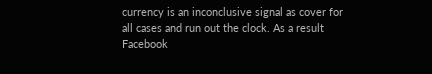currency is an inconclusive signal as cover for all cases and run out the clock. As a result Facebook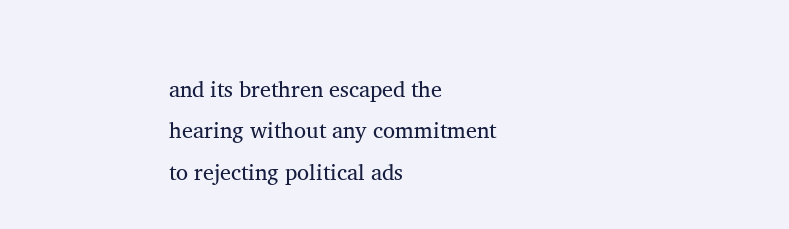and its brethren escaped the hearing without any commitment to rejecting political ads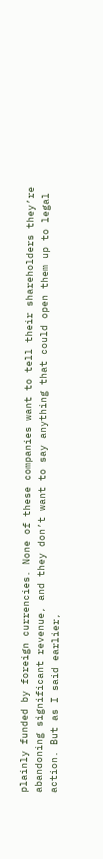plainly funded by foreign currencies. None of these companies want to tell their shareholders they’re abandoning significant revenue, and they don’t want to say anything that could open them up to legal action. But as I said earlier,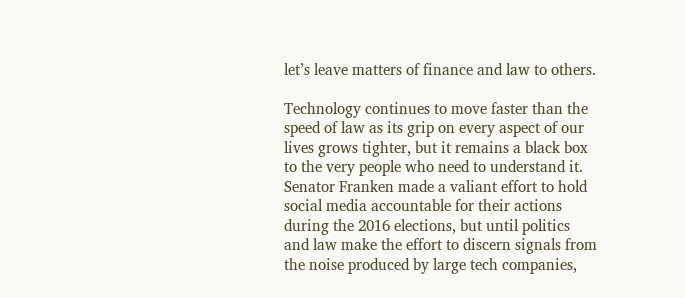let’s leave matters of finance and law to others.

Technology continues to move faster than the speed of law as its grip on every aspect of our lives grows tighter, but it remains a black box to the very people who need to understand it. Senator Franken made a valiant effort to hold social media accountable for their actions during the 2016 elections, but until politics and law make the effort to discern signals from the noise produced by large tech companies,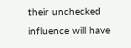their unchecked influence will have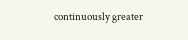continuously greater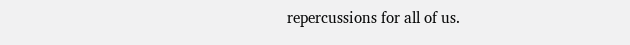repercussions for all of us.